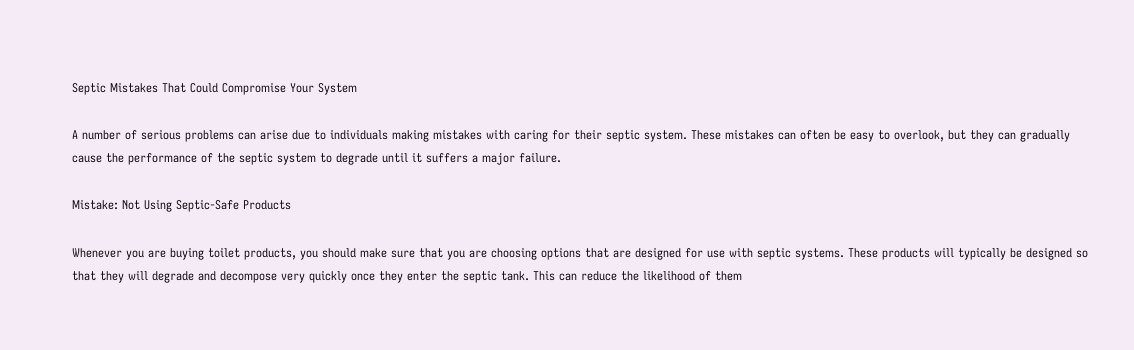Septic Mistakes That Could Compromise Your System

A number of serious problems can arise due to individuals making mistakes with caring for their septic system. These mistakes can often be easy to overlook, but they can gradually cause the performance of the septic system to degrade until it suffers a major failure.

Mistake: Not Using Septic-Safe Products

Whenever you are buying toilet products, you should make sure that you are choosing options that are designed for use with septic systems. These products will typically be designed so that they will degrade and decompose very quickly once they enter the septic tank. This can reduce the likelihood of them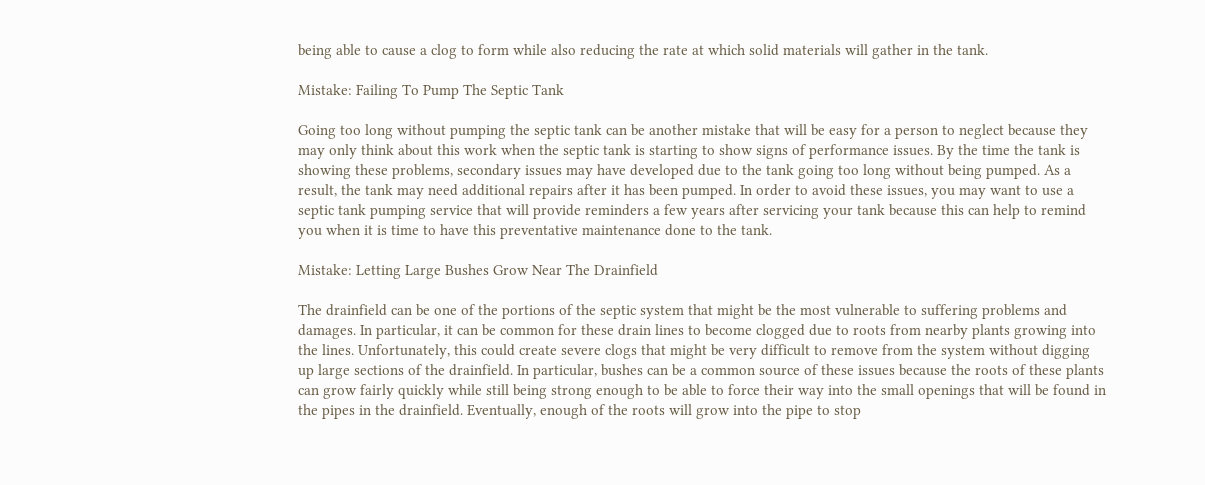being able to cause a clog to form while also reducing the rate at which solid materials will gather in the tank.

Mistake: Failing To Pump The Septic Tank

Going too long without pumping the septic tank can be another mistake that will be easy for a person to neglect because they may only think about this work when the septic tank is starting to show signs of performance issues. By the time the tank is showing these problems, secondary issues may have developed due to the tank going too long without being pumped. As a result, the tank may need additional repairs after it has been pumped. In order to avoid these issues, you may want to use a septic tank pumping service that will provide reminders a few years after servicing your tank because this can help to remind you when it is time to have this preventative maintenance done to the tank.

Mistake: Letting Large Bushes Grow Near The Drainfield

The drainfield can be one of the portions of the septic system that might be the most vulnerable to suffering problems and damages. In particular, it can be common for these drain lines to become clogged due to roots from nearby plants growing into the lines. Unfortunately, this could create severe clogs that might be very difficult to remove from the system without digging up large sections of the drainfield. In particular, bushes can be a common source of these issues because the roots of these plants can grow fairly quickly while still being strong enough to be able to force their way into the small openings that will be found in the pipes in the drainfield. Eventually, enough of the roots will grow into the pipe to stop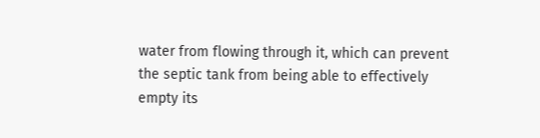water from flowing through it, which can prevent the septic tank from being able to effectively empty its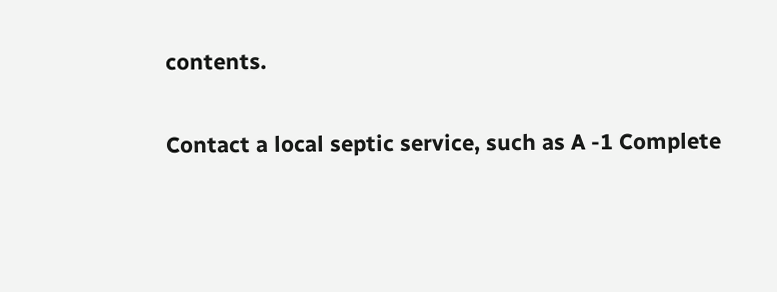contents.

Contact a local septic service, such as A -1 Complete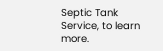Septic Tank Service, to learn more.